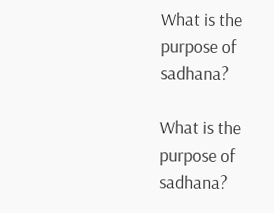What is the purpose of sadhana?

What is the purpose of sadhana?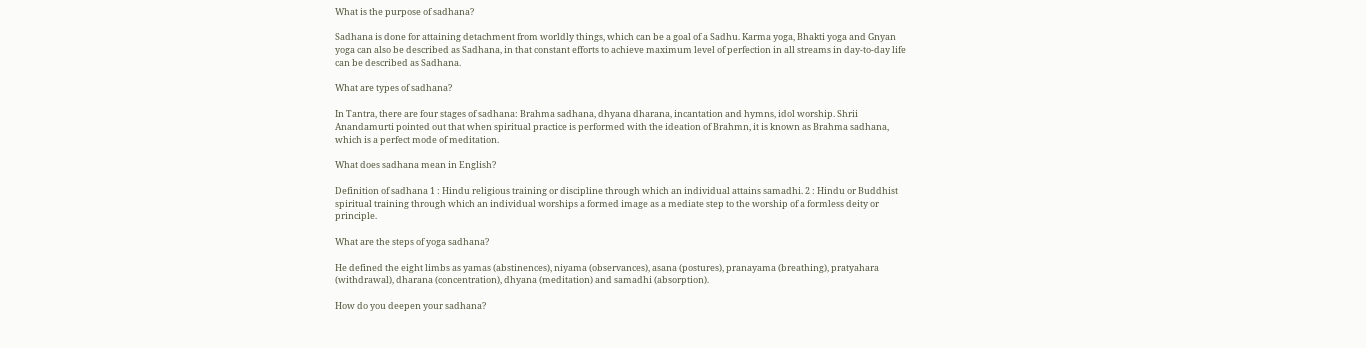What is the purpose of sadhana?

Sadhana is done for attaining detachment from worldly things, which can be a goal of a Sadhu. Karma yoga, Bhakti yoga and Gnyan yoga can also be described as Sadhana, in that constant efforts to achieve maximum level of perfection in all streams in day-to-day life can be described as Sadhana.

What are types of sadhana?

In Tantra, there are four stages of sadhana: Brahma sadhana, dhyana dharana, incantation and hymns, idol worship. Shrii Anandamurti pointed out that when spiritual practice is performed with the ideation of Brahmn, it is known as Brahma sadhana, which is a perfect mode of meditation.

What does sadhana mean in English?

Definition of sadhana 1 : Hindu religious training or discipline through which an individual attains samadhi. 2 : Hindu or Buddhist spiritual training through which an individual worships a formed image as a mediate step to the worship of a formless deity or principle.

What are the steps of yoga sadhana?

He defined the eight limbs as yamas (abstinences), niyama (observances), asana (postures), pranayama (breathing), pratyahara (withdrawal), dharana (concentration), dhyana (meditation) and samadhi (absorption).

How do you deepen your sadhana?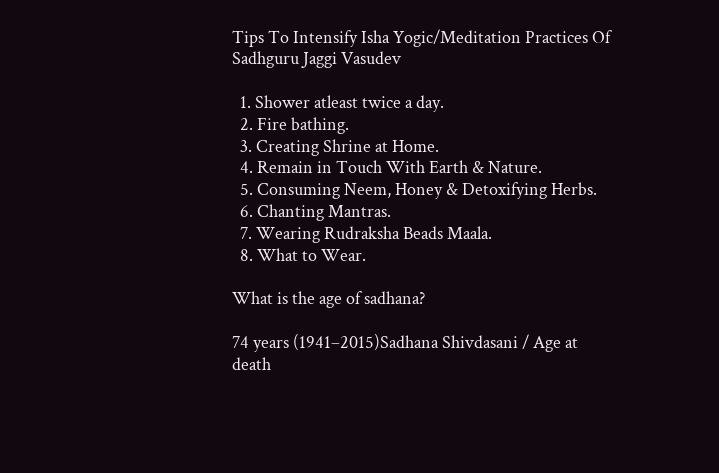Tips To Intensify Isha Yogic/Meditation Practices Of Sadhguru Jaggi Vasudev

  1. Shower atleast twice a day.
  2. Fire bathing.
  3. Creating Shrine at Home.
  4. Remain in Touch With Earth & Nature.
  5. Consuming Neem, Honey & Detoxifying Herbs.
  6. Chanting Mantras.
  7. Wearing Rudraksha Beads Maala.
  8. What to Wear.

What is the age of sadhana?

74 years (1941–2015)Sadhana Shivdasani / Age at death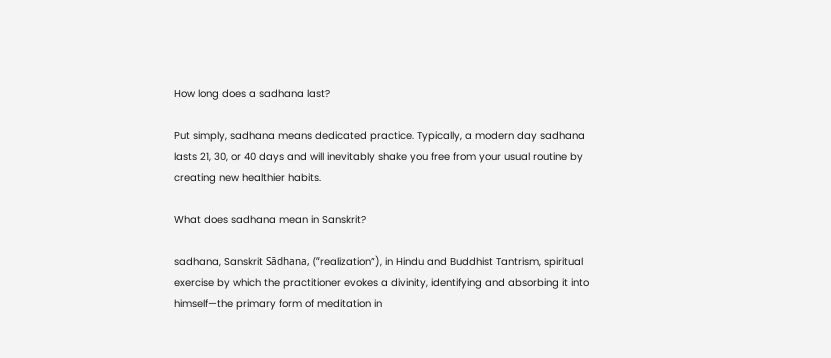How long does a sadhana last?

Put simply, sadhana means dedicated practice. Typically, a modern day sadhana lasts 21, 30, or 40 days and will inevitably shake you free from your usual routine by creating new healthier habits.

What does sadhana mean in Sanskrit?

sadhana, Sanskrit Sādhana, (“realization”), in Hindu and Buddhist Tantrism, spiritual exercise by which the practitioner evokes a divinity, identifying and absorbing it into himself—the primary form of meditation in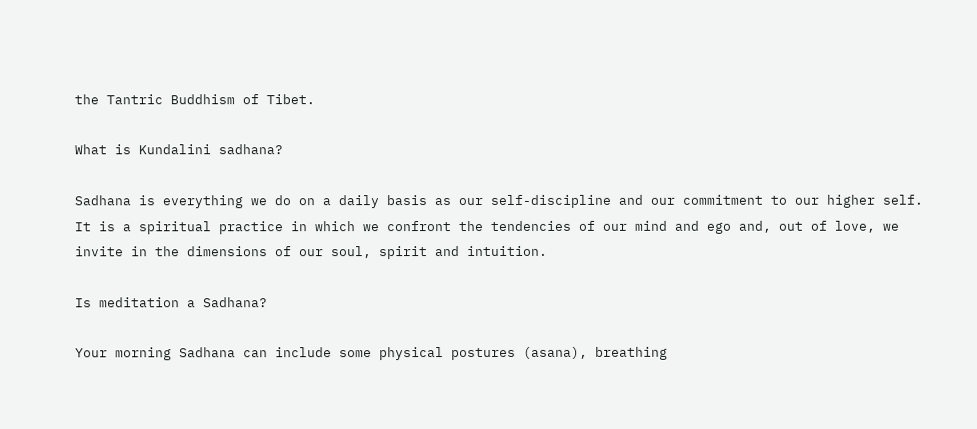the Tantric Buddhism of Tibet.

What is Kundalini sadhana?

Sadhana is everything we do on a daily basis as our self-discipline and our commitment to our higher self. It is a spiritual practice in which we confront the tendencies of our mind and ego and, out of love, we invite in the dimensions of our soul, spirit and intuition.

Is meditation a Sadhana?

Your morning Sadhana can include some physical postures (asana), breathing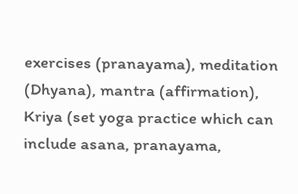exercises (pranayama), meditation (Dhyana), mantra (affirmation), Kriya (set yoga practice which can include asana, pranayama,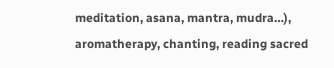meditation, asana, mantra, mudra…), aromatherapy, chanting, reading sacred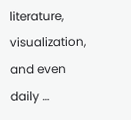literature, visualization, and even daily …